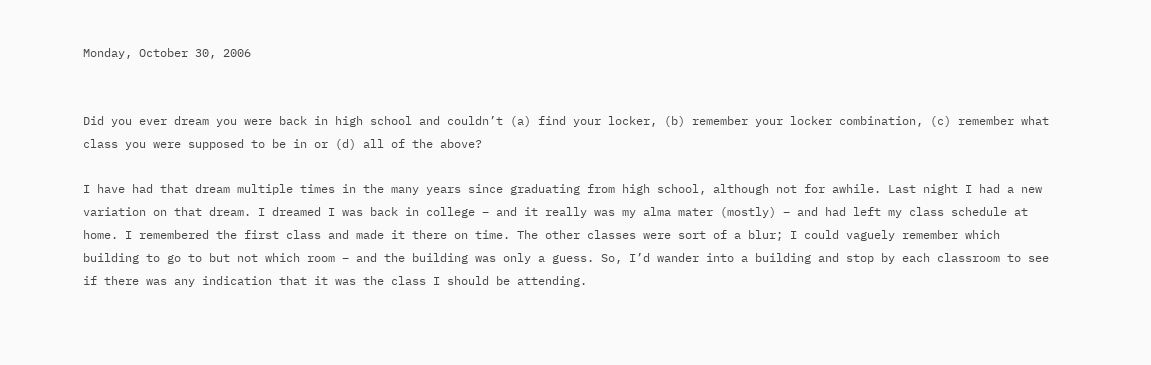Monday, October 30, 2006


Did you ever dream you were back in high school and couldn’t (a) find your locker, (b) remember your locker combination, (c) remember what class you were supposed to be in or (d) all of the above?

I have had that dream multiple times in the many years since graduating from high school, although not for awhile. Last night I had a new variation on that dream. I dreamed I was back in college – and it really was my alma mater (mostly) – and had left my class schedule at home. I remembered the first class and made it there on time. The other classes were sort of a blur; I could vaguely remember which building to go to but not which room – and the building was only a guess. So, I’d wander into a building and stop by each classroom to see if there was any indication that it was the class I should be attending.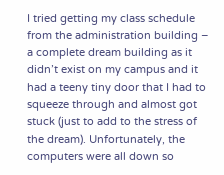I tried getting my class schedule from the administration building – a complete dream building as it didn’t exist on my campus and it had a teeny tiny door that I had to squeeze through and almost got stuck (just to add to the stress of the dream). Unfortunately, the computers were all down so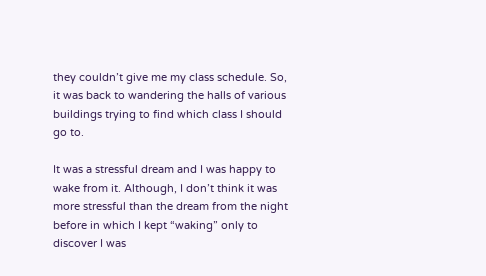they couldn’t give me my class schedule. So, it was back to wandering the halls of various buildings trying to find which class I should go to.

It was a stressful dream and I was happy to wake from it. Although, I don’t think it was more stressful than the dream from the night before in which I kept “waking” only to discover I was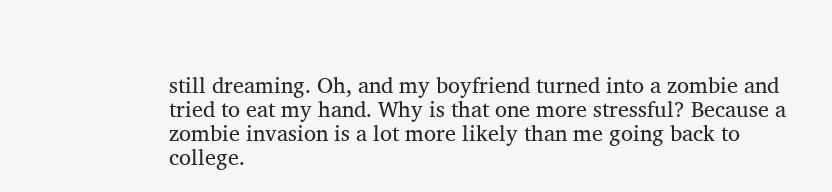still dreaming. Oh, and my boyfriend turned into a zombie and tried to eat my hand. Why is that one more stressful? Because a zombie invasion is a lot more likely than me going back to college.